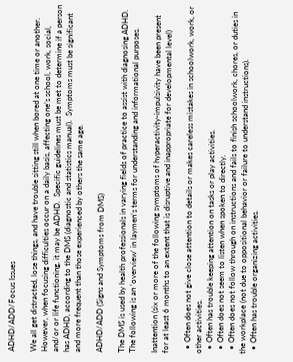ADHD/ADD/Focus Issues

We all get distracted, lose things, and have trouble sitting still when bored at one time or another.   However, when focusing difficulties occur on a daily basis, affecting one’s school, work, social, and/or or life functioning, it may be ADHD.  Specific guidelines must be met to determine if a person has ADHD, according to the DMS (diagnostic and statistics manual).  Symptoms must be significant and more frequent than those experienced by others the same age.

ADHD/ADD (Signs and Symptoms from DMS)

The DMS is used by health professionals in varying fields of practice to assist with diagnosing ADHD.  The following is an ‘overview’ in laymen’s terms for understanding and informational purposes.

Inattention (six or more of the following symptoms of hyperactivity-impulsivity have been present for at least 6 months to an extent that is disruptive and inappropriate for developmental level)

  • Often does not give close attention to details or makes careless mistakes in schoolwork, work, or other activities.
  • Often has trouble keeping attention on tasks or play activities.
  • Often does not seem to listen when spoken to directly.
  • Often does not follow through on instructions and fails to finish schoolwork, chores, or duties in the workplace (not due to oppositional behavior or failure to understand instructions).
  • Often has trouble organizing activities.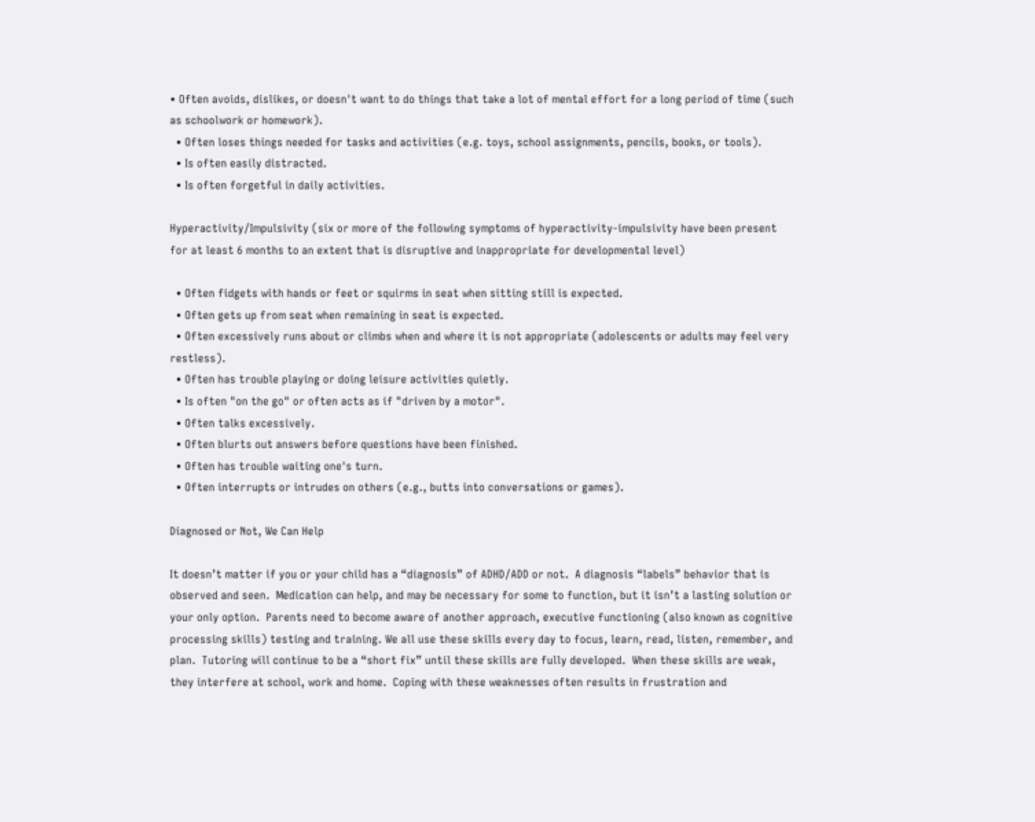• Often avoids, dislikes, or doesn't want to do things that take a lot of mental effort for a long period of time (such as schoolwork or homework).
  • Often loses things needed for tasks and activities (e.g. toys, school assignments, pencils, books, or tools).
  • Is often easily distracted.
  • Is often forgetful in daily activities.

Hyperactivity/Impulsivity (six or more of the following symptoms of hyperactivity-impulsivity have been present for at least 6 months to an extent that is disruptive and inappropriate for developmental level)

  • Often fidgets with hands or feet or squirms in seat when sitting still is expected.
  • Often gets up from seat when remaining in seat is expected.
  • Often excessively runs about or climbs when and where it is not appropriate (adolescents or adults may feel very restless).
  • Often has trouble playing or doing leisure activities quietly.
  • Is often "on the go" or often acts as if "driven by a motor".
  • Often talks excessively.
  • Often blurts out answers before questions have been finished.
  • Often has trouble waiting one's turn.
  • Often interrupts or intrudes on others (e.g., butts into conversations or games).

Diagnosed or Not, We Can Help

It doesn’t matter if you or your child has a “diagnosis” of ADHD/ADD or not.  A diagnosis “labels” behavior that is observed and seen.  Medication can help, and may be necessary for some to function, but it isn’t a lasting solution or your only option.  Parents need to become aware of another approach, executive functioning (also known as cognitive processing skills) testing and training. We all use these skills every day to focus, learn, read, listen, remember, and plan.  Tutoring will continue to be a “short fix” until these skills are fully developed.  When these skills are weak, they interfere at school, work and home.  Coping with these weaknesses often results in frustration and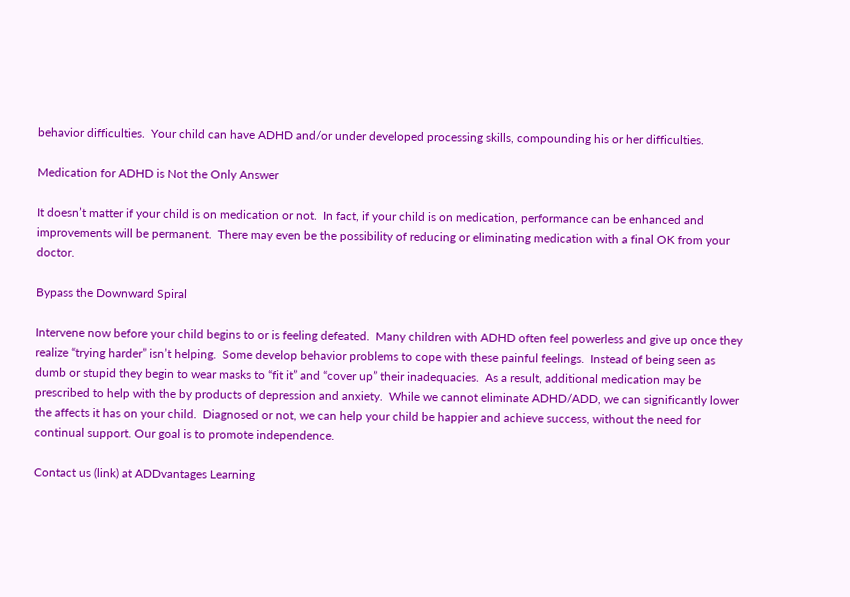behavior difficulties.  Your child can have ADHD and/or under developed processing skills, compounding his or her difficulties.

Medication for ADHD is Not the Only Answer

It doesn’t matter if your child is on medication or not.  In fact, if your child is on medication, performance can be enhanced and improvements will be permanent.  There may even be the possibility of reducing or eliminating medication with a final OK from your doctor.

Bypass the Downward Spiral

Intervene now before your child begins to or is feeling defeated.  Many children with ADHD often feel powerless and give up once they realize “trying harder” isn’t helping.  Some develop behavior problems to cope with these painful feelings.  Instead of being seen as dumb or stupid they begin to wear masks to “fit it” and “cover up” their inadequacies.  As a result, additional medication may be prescribed to help with the by products of depression and anxiety.  While we cannot eliminate ADHD/ADD, we can significantly lower the affects it has on your child.  Diagnosed or not, we can help your child be happier and achieve success, without the need for continual support. Our goal is to promote independence.

Contact us (link) at ADDvantages Learning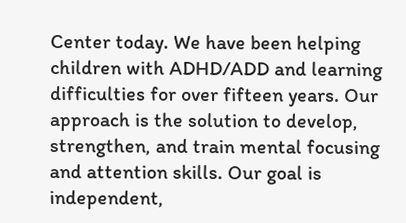Center today. We have been helping children with ADHD/ADD and learning difficulties for over fifteen years. Our approach is the solution to develop, strengthen, and train mental focusing and attention skills. Our goal is independent,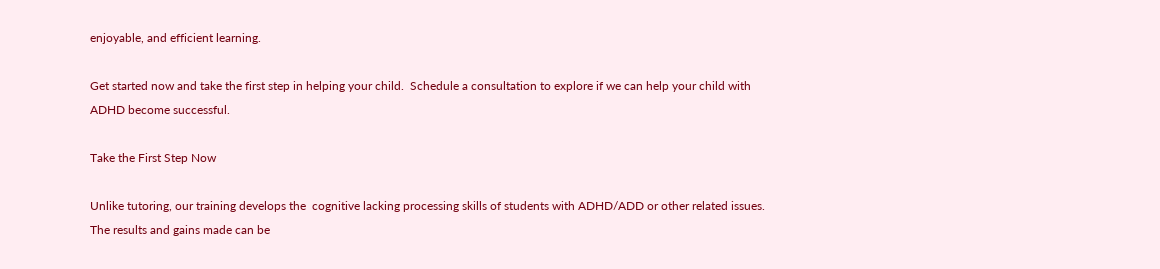enjoyable, and efficient learning.

Get started now and take the first step in helping your child.  Schedule a consultation to explore if we can help your child with ADHD become successful.

Take the First Step Now

Unlike tutoring, our training develops the  cognitive lacking processing skills of students with ADHD/ADD or other related issues. The results and gains made can be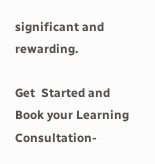significant and rewarding.

Get  Started and Book your Learning Consultation-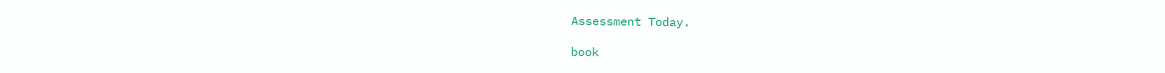Assessment Today.

book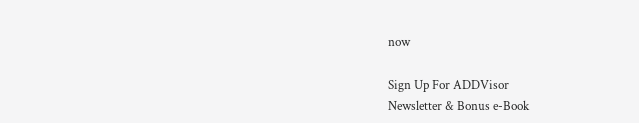now

Sign Up For ADDVisor
Newsletter & Bonus e-Book